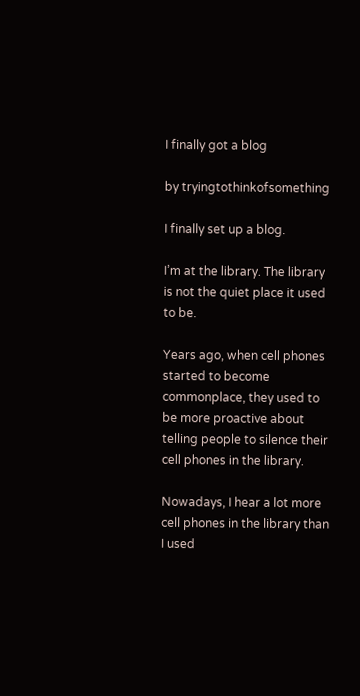I finally got a blog

by tryingtothinkofsomething

I finally set up a blog.

I’m at the library. The library is not the quiet place it used to be.

Years ago, when cell phones started to become commonplace, they used to be more proactive about telling people to silence their cell phones in the library.

Nowadays, I hear a lot more cell phones in the library than I used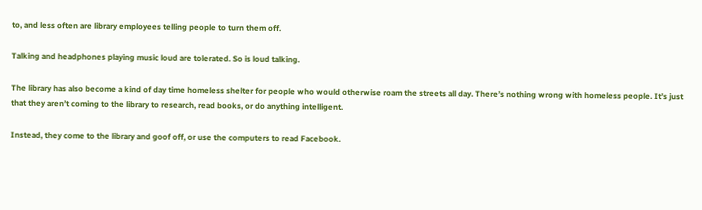to, and less often are library employees telling people to turn them off.

Talking and headphones playing music loud are tolerated. So is loud talking.

The library has also become a kind of day time homeless shelter for people who would otherwise roam the streets all day. There’s nothing wrong with homeless people. It’s just that they aren’t coming to the library to research, read books, or do anything intelligent.

Instead, they come to the library and goof off, or use the computers to read Facebook.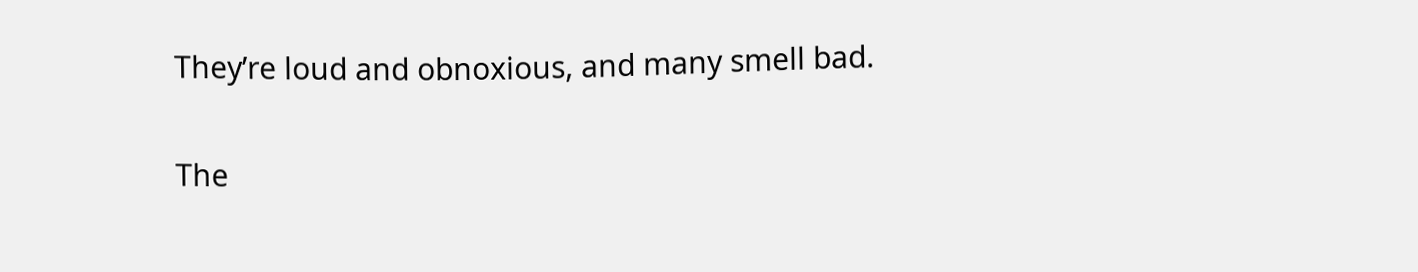They’re loud and obnoxious, and many smell bad.

The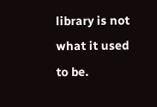library is not what it used to be.